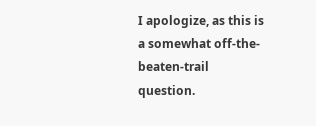I apologize, as this is a somewhat off-the-beaten-trail question.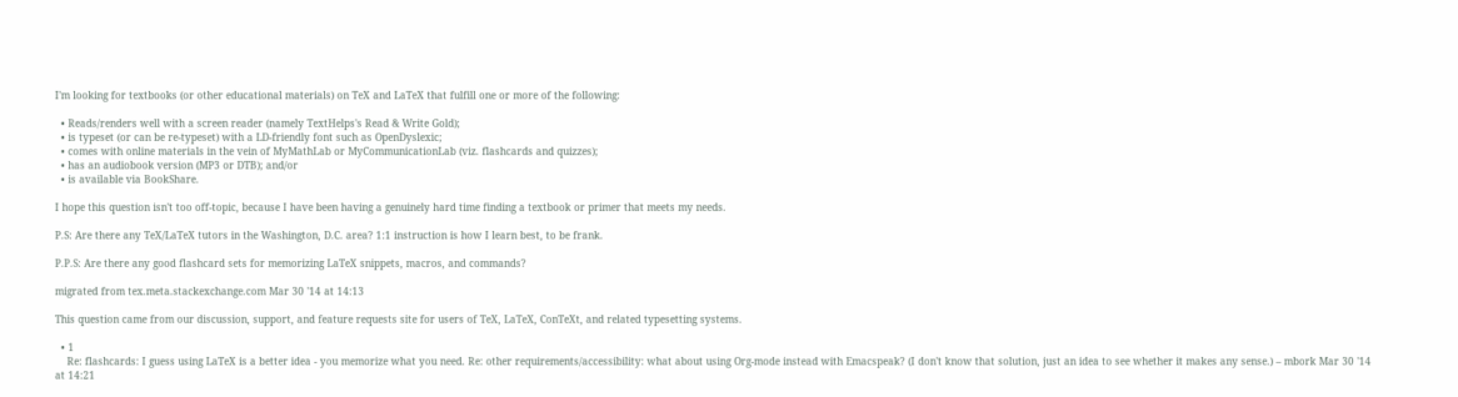I'm looking for textbooks (or other educational materials) on TeX and LaTeX that fulfill one or more of the following:

  • Reads/renders well with a screen reader (namely TextHelps's Read & Write Gold);
  • is typeset (or can be re-typeset) with a LD-friendly font such as OpenDyslexic;
  • comes with online materials in the vein of MyMathLab or MyCommunicationLab (viz. flashcards and quizzes);
  • has an audiobook version (MP3 or DTB); and/or
  • is available via BookShare.

I hope this question isn't too off-topic, because I have been having a genuinely hard time finding a textbook or primer that meets my needs.

P.S: Are there any TeX/LaTeX tutors in the Washington, D.C. area? 1:1 instruction is how I learn best, to be frank.

P.P.S: Are there any good flashcard sets for memorizing LaTeX snippets, macros, and commands?

migrated from tex.meta.stackexchange.com Mar 30 '14 at 14:13

This question came from our discussion, support, and feature requests site for users of TeX, LaTeX, ConTeXt, and related typesetting systems.

  • 1
    Re: flashcards: I guess using LaTeX is a better idea - you memorize what you need. Re: other requirements/accessibility: what about using Org-mode instead with Emacspeak? (I don't know that solution, just an idea to see whether it makes any sense.) – mbork Mar 30 '14 at 14:21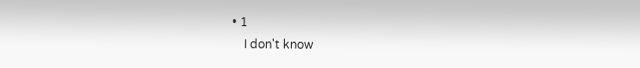• 1
    I don't know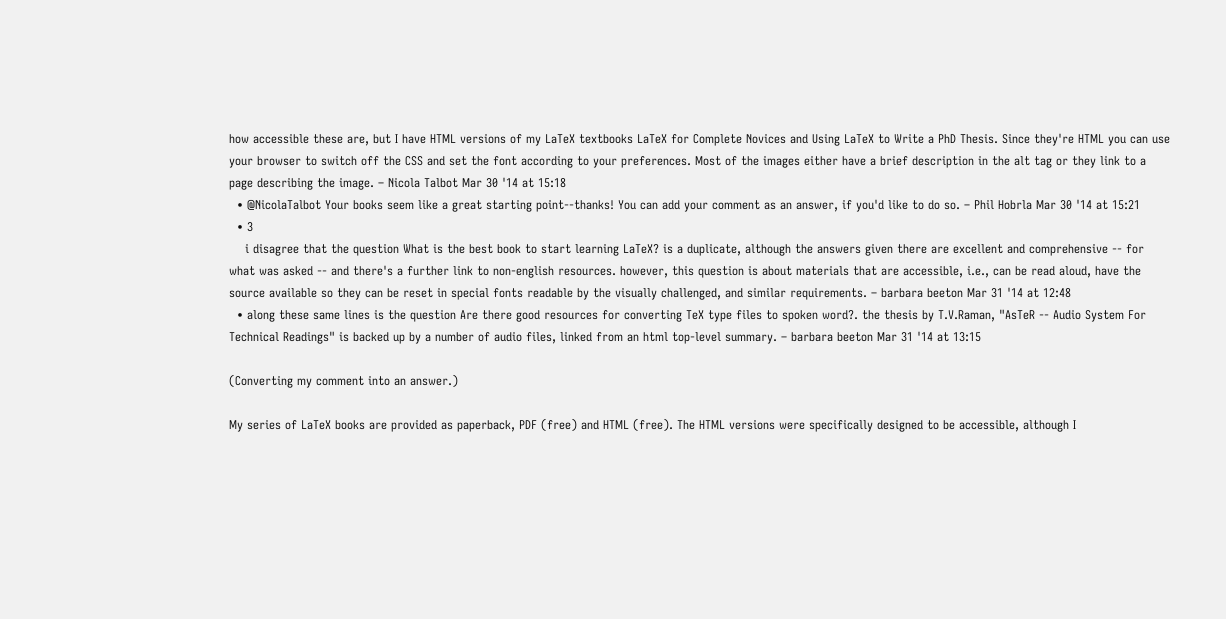how accessible these are, but I have HTML versions of my LaTeX textbooks LaTeX for Complete Novices and Using LaTeX to Write a PhD Thesis. Since they're HTML you can use your browser to switch off the CSS and set the font according to your preferences. Most of the images either have a brief description in the alt tag or they link to a page describing the image. – Nicola Talbot Mar 30 '14 at 15:18
  • @NicolaTalbot Your books seem like a great starting point--thanks! You can add your comment as an answer, if you'd like to do so. – Phil Hobrla Mar 30 '14 at 15:21
  • 3
    i disagree that the question What is the best book to start learning LaTeX? is a duplicate, although the answers given there are excellent and comprehensive -- for what was asked -- and there's a further link to non-english resources. however, this question is about materials that are accessible, i.e., can be read aloud, have the source available so they can be reset in special fonts readable by the visually challenged, and similar requirements. – barbara beeton Mar 31 '14 at 12:48
  • along these same lines is the question Are there good resources for converting TeX type files to spoken word?. the thesis by T.V.Raman, "AsTeR -- Audio System For Technical Readings" is backed up by a number of audio files, linked from an html top-level summary. – barbara beeton Mar 31 '14 at 13:15

(Converting my comment into an answer.)

My series of LaTeX books are provided as paperback, PDF (free) and HTML (free). The HTML versions were specifically designed to be accessible, although I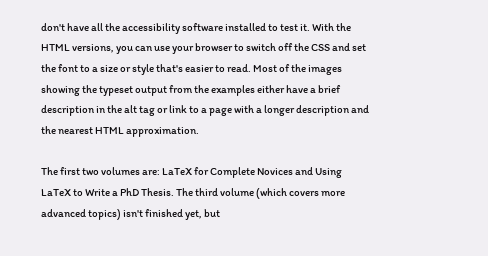don't have all the accessibility software installed to test it. With the HTML versions, you can use your browser to switch off the CSS and set the font to a size or style that's easier to read. Most of the images showing the typeset output from the examples either have a brief description in the alt tag or link to a page with a longer description and the nearest HTML approximation.

The first two volumes are: LaTeX for Complete Novices and Using LaTeX to Write a PhD Thesis. The third volume (which covers more advanced topics) isn't finished yet, but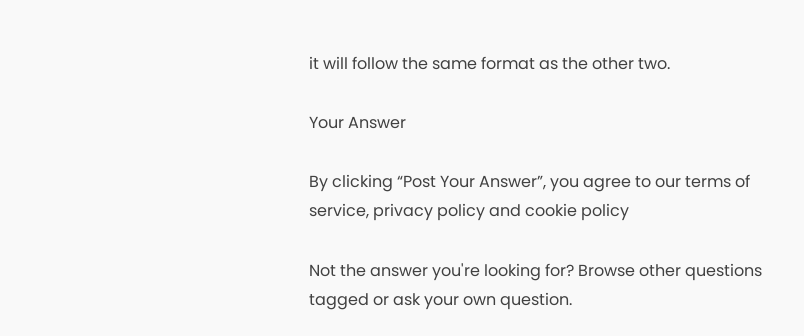it will follow the same format as the other two.

Your Answer

By clicking “Post Your Answer”, you agree to our terms of service, privacy policy and cookie policy

Not the answer you're looking for? Browse other questions tagged or ask your own question.